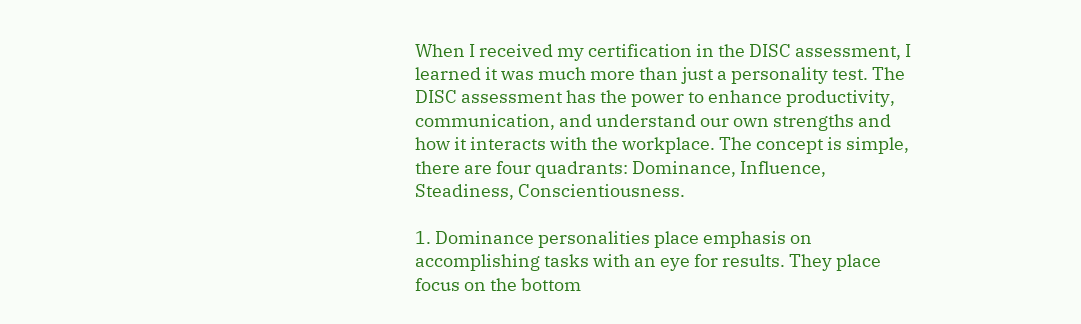When I received my certification in the DISC assessment, I learned it was much more than just a personality test. The DISC assessment has the power to enhance productivity, communication, and understand our own strengths and how it interacts with the workplace. The concept is simple, there are four quadrants: Dominance, Influence, Steadiness, Conscientiousness.

1. Dominance personalities place emphasis on accomplishing tasks with an eye for results. They place focus on the bottom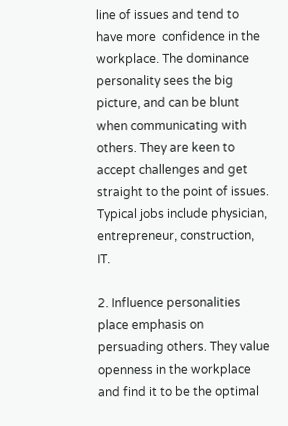line of issues and tend to have more  confidence in the workplace. The dominance personality sees the big picture, and can be blunt when communicating with others. They are keen to accept challenges and get straight to the point of issues. Typical jobs include physician, entrepreneur, construction, IT.

2. Influence personalities place emphasis on persuading others. They value openness in the workplace and find it to be the optimal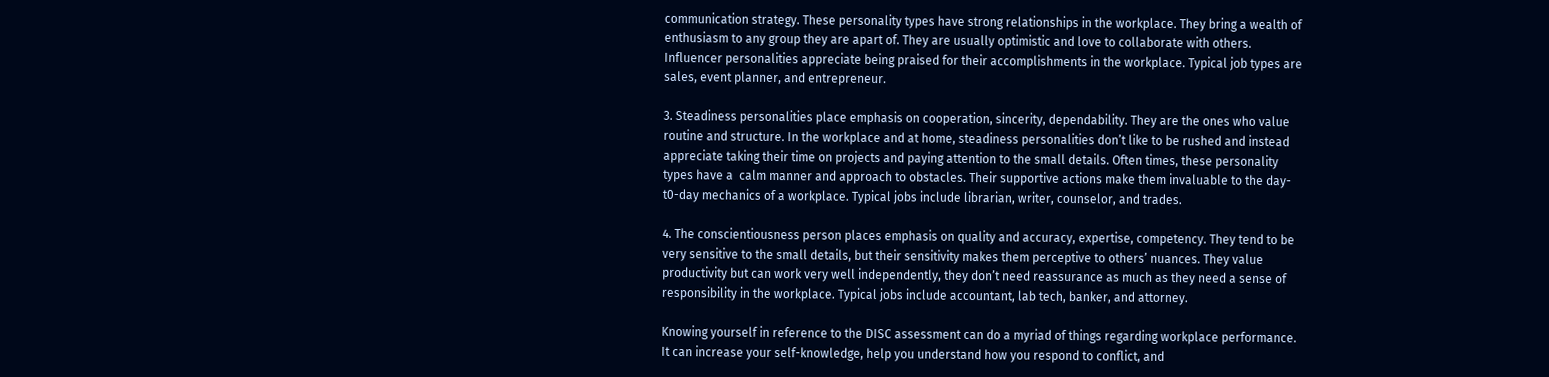communication strategy. These personality types have strong relationships in the workplace. They bring a wealth of  enthusiasm to any group they are apart of. They are usually optimistic and love to collaborate with others. Influencer personalities appreciate being praised for their accomplishments in the workplace. Typical job types are sales, event planner, and entrepreneur.

3. Steadiness personalities place emphasis on cooperation, sincerity, dependability. They are the ones who value routine and structure. In the workplace and at home, steadiness personalities don’t like to be rushed and instead appreciate taking their time on projects and paying attention to the small details. Often times, these personality types have a  calm manner and approach to obstacles. Their supportive actions make them invaluable to the day-t0-day mechanics of a workplace. Typical jobs include librarian, writer, counselor, and trades.

4. The conscientiousness person places emphasis on quality and accuracy, expertise, competency. They tend to be very sensitive to the small details, but their sensitivity makes them perceptive to others’ nuances. They value productivity but can work very well independently, they don’t need reassurance as much as they need a sense of responsibility in the workplace. Typical jobs include accountant, lab tech, banker, and attorney.

Knowing yourself in reference to the DISC assessment can do a myriad of things regarding workplace performance. It can increase your self-knowledge, help you understand how you respond to conflict, and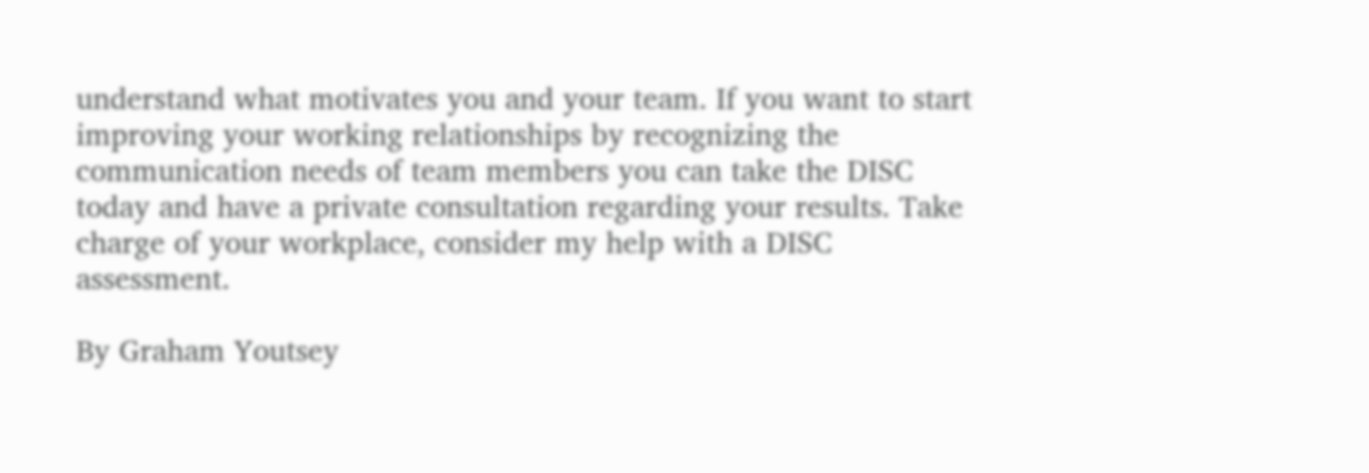understand what motivates you and your team. If you want to start improving your working relationships by recognizing the communication needs of team members you can take the DISC today and have a private consultation regarding your results. Take charge of your workplace, consider my help with a DISC assessment.

By Graham Youtsey